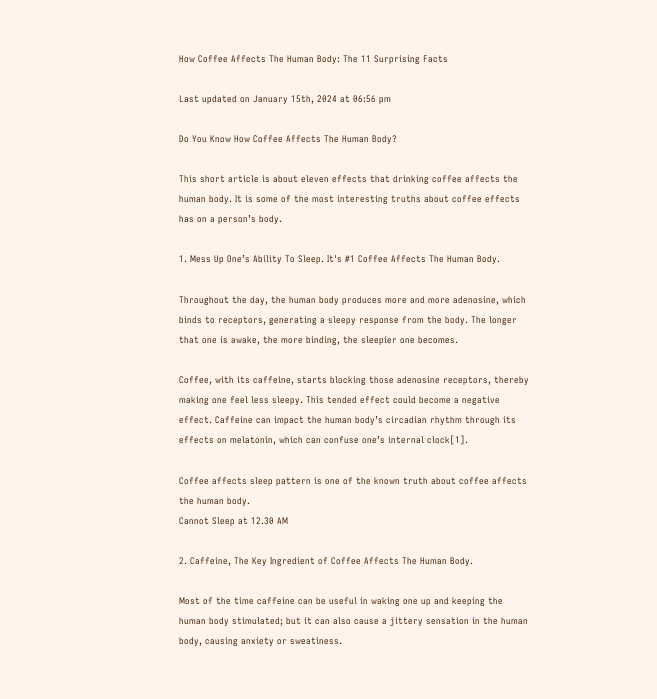How Coffee Affects The Human Body: The 11 Surprising Facts

Last updated on January 15th, 2024 at 06:56 pm

Do You Know How Coffee Affects The Human Body?

This short article is about eleven effects that drinking coffee affects the human body. It is some of the most interesting truths about coffee effects has on a person’s body.

1. Mess Up One’s Ability To Sleep. It's #1 Coffee Affects The Human Body.

Throughout the day, the human body produces more and more adenosine, which binds to receptors, generating a sleepy response from the body. The longer that one is awake, the more binding, the sleepier one becomes.

Coffee, with its caffeine, starts blocking those adenosine receptors, thereby making one feel less sleepy. This tended effect could become a negative effect. Caffeine can impact the human body’s circadian rhythm through its effects on melatonin, which can confuse one’s internal clock[1].

Coffee affects sleep pattern is one of the known truth about coffee affects the human body.
Cannot Sleep at 12.30 AM

2. Caffeine, The Key Ingredient of Coffee Affects The Human Body.

Most of the time caffeine can be useful in waking one up and keeping the human body stimulated; but it can also cause a jittery sensation in the human body, causing anxiety or sweatiness.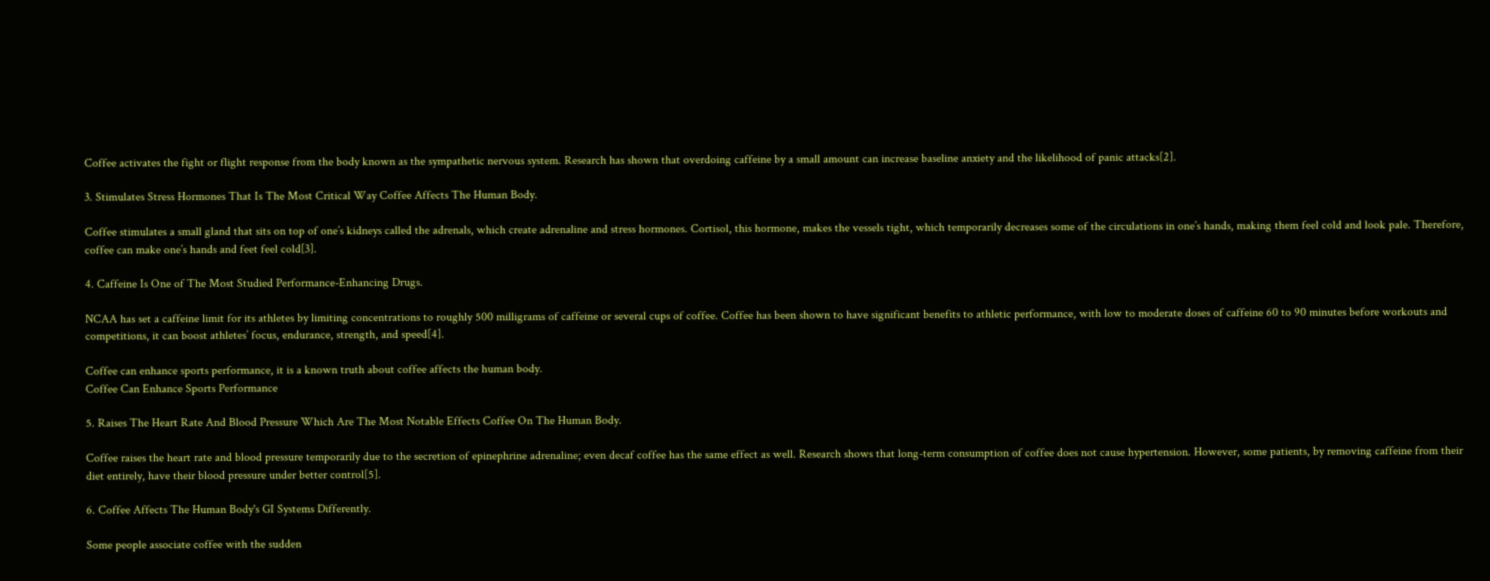Coffee activates the fight or flight response from the body known as the sympathetic nervous system. Research has shown that overdoing caffeine by a small amount can increase baseline anxiety and the likelihood of panic attacks[2].

3. Stimulates Stress Hormones That Is The Most Critical Way Coffee Affects The Human Body.

Coffee stimulates a small gland that sits on top of one’s kidneys called the adrenals, which create adrenaline and stress hormones. Cortisol, this hormone, makes the vessels tight, which temporarily decreases some of the circulations in one’s hands, making them feel cold and look pale. Therefore, coffee can make one’s hands and feet feel cold[3].

4. Caffeine Is One of The Most Studied Performance-Enhancing Drugs.

NCAA has set a caffeine limit for its athletes by limiting concentrations to roughly 500 milligrams of caffeine or several cups of coffee. Coffee has been shown to have significant benefits to athletic performance, with low to moderate doses of caffeine 60 to 90 minutes before workouts and competitions, it can boost athletes’ focus, endurance, strength, and speed[4].

Coffee can enhance sports performance, it is a known truth about coffee affects the human body.
Coffee Can Enhance Sports Performance

5. Raises The Heart Rate And Blood Pressure Which Are The Most Notable Effects Coffee On The Human Body.

Coffee raises the heart rate and blood pressure temporarily due to the secretion of epinephrine adrenaline; even decaf coffee has the same effect as well. Research shows that long-term consumption of coffee does not cause hypertension. However, some patients, by removing caffeine from their diet entirely, have their blood pressure under better control[5].

6. Coffee Affects The Human Body's GI Systems Differently.

Some people associate coffee with the sudden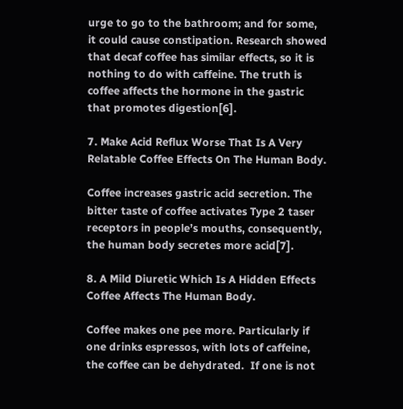urge to go to the bathroom; and for some, it could cause constipation. Research showed that decaf coffee has similar effects, so it is nothing to do with caffeine. The truth is coffee affects the hormone in the gastric that promotes digestion[6].

7. Make Acid Reflux Worse That Is A Very Relatable Coffee Effects On The Human Body.

Coffee increases gastric acid secretion. The bitter taste of coffee activates Type 2 taser receptors in people’s mouths, consequently, the human body secretes more acid[7].

8. A Mild Diuretic Which Is A Hidden Effects Coffee Affects The Human Body.

Coffee makes one pee more. Particularly if one drinks espressos, with lots of caffeine, the coffee can be dehydrated.  If one is not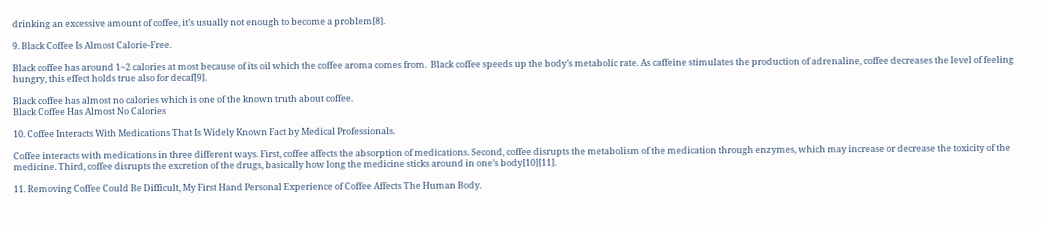drinking an excessive amount of coffee, it’s usually not enough to become a problem[8].

9. Black Coffee Is Almost Calorie-Free.

Black coffee has around 1~2 calories at most because of its oil which the coffee aroma comes from.  Black coffee speeds up the body’s metabolic rate. As caffeine stimulates the production of adrenaline, coffee decreases the level of feeling hungry, this effect holds true also for decaf[9].

Black coffee has almost no calories which is one of the known truth about coffee.
Black Coffee Has Almost No Calories

10. Coffee Interacts With Medications That Is Widely Known Fact by Medical Professionals.

Coffee interacts with medications in three different ways. First, coffee affects the absorption of medications. Second, coffee disrupts the metabolism of the medication through enzymes, which may increase or decrease the toxicity of the medicine. Third, coffee disrupts the excretion of the drugs, basically how long the medicine sticks around in one’s body[10][11].

11. Removing Coffee Could Be Difficult, My First Hand Personal Experience of Coffee Affects The Human Body.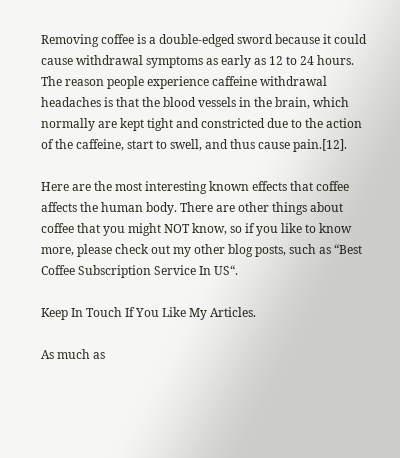Removing coffee is a double-edged sword because it could cause withdrawal symptoms as early as 12 to 24 hours. The reason people experience caffeine withdrawal headaches is that the blood vessels in the brain, which normally are kept tight and constricted due to the action of the caffeine, start to swell, and thus cause pain.[12].

Here are the most interesting known effects that coffee affects the human body. There are other things about coffee that you might NOT know, so if you like to know more, please check out my other blog posts, such as “Best Coffee Subscription Service In US“.

Keep In Touch If You Like My Articles.

As much as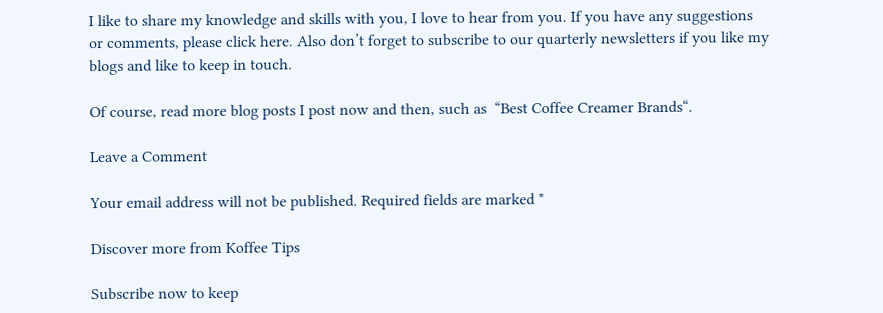I like to share my knowledge and skills with you, I love to hear from you. If you have any suggestions or comments, please click here. Also don’t forget to subscribe to our quarterly newsletters if you like my blogs and like to keep in touch.

Of course, read more blog posts I post now and then, such as  “Best Coffee Creamer Brands“.

Leave a Comment

Your email address will not be published. Required fields are marked *

Discover more from Koffee Tips

Subscribe now to keep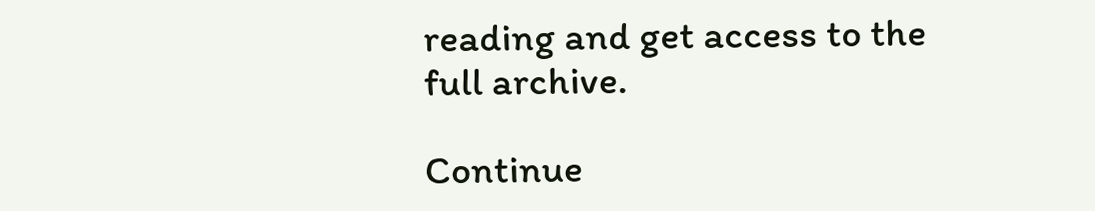reading and get access to the full archive.

Continue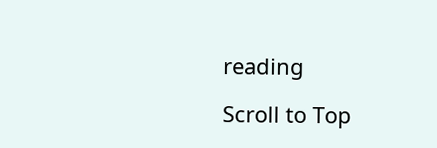reading

Scroll to Top